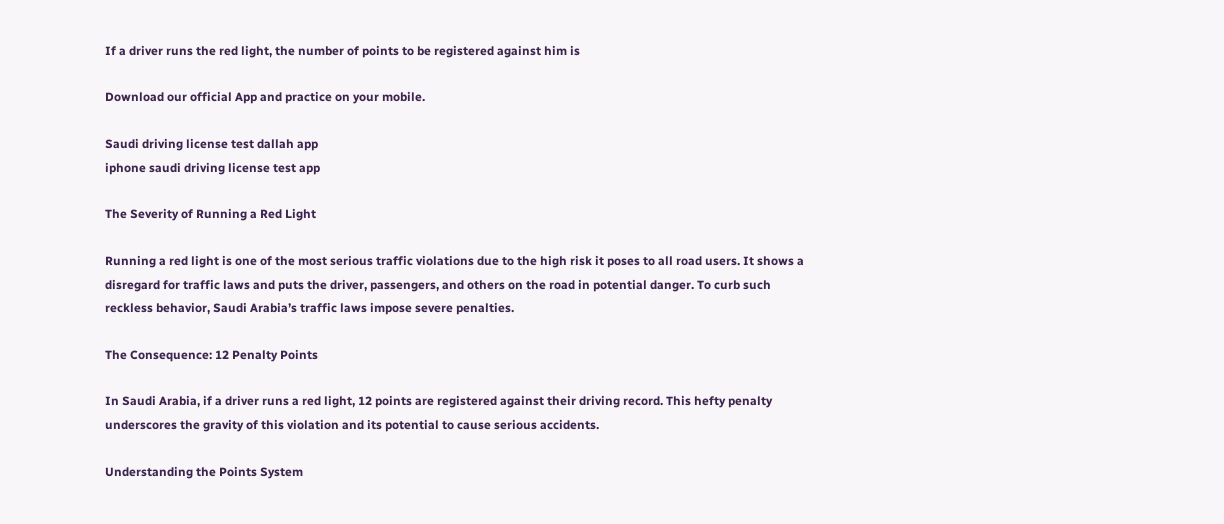If a driver runs the red light, the number of points to be registered against him is

Download our official App and practice on your mobile.

Saudi driving license test dallah app
iphone saudi driving license test app

The Severity of Running a Red Light

Running a red light is one of the most serious traffic violations due to the high risk it poses to all road users. It shows a disregard for traffic laws and puts the driver, passengers, and others on the road in potential danger. To curb such reckless behavior, Saudi Arabia’s traffic laws impose severe penalties.

The Consequence: 12 Penalty Points

In Saudi Arabia, if a driver runs a red light, 12 points are registered against their driving record. This hefty penalty underscores the gravity of this violation and its potential to cause serious accidents.

Understanding the Points System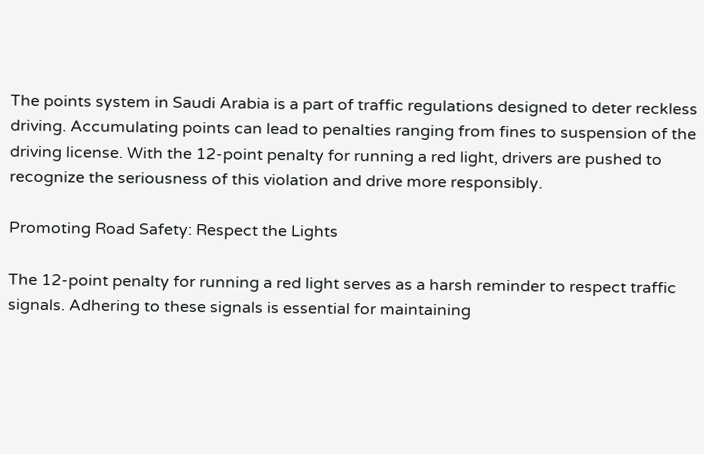The points system in Saudi Arabia is a part of traffic regulations designed to deter reckless driving. Accumulating points can lead to penalties ranging from fines to suspension of the driving license. With the 12-point penalty for running a red light, drivers are pushed to recognize the seriousness of this violation and drive more responsibly.

Promoting Road Safety: Respect the Lights

The 12-point penalty for running a red light serves as a harsh reminder to respect traffic signals. Adhering to these signals is essential for maintaining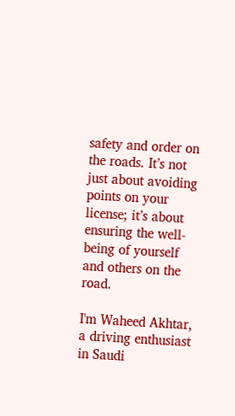safety and order on the roads. It’s not just about avoiding points on your license; it’s about ensuring the well-being of yourself and others on the road.

I'm Waheed Akhtar, a driving enthusiast in Saudi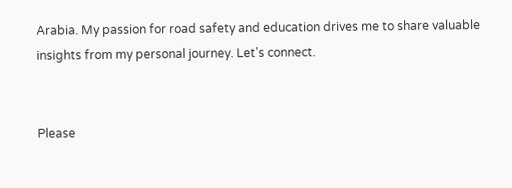Arabia. My passion for road safety and education drives me to share valuable insights from my personal journey. Let's connect.


Please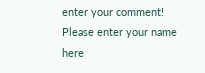enter your comment!
Please enter your name here